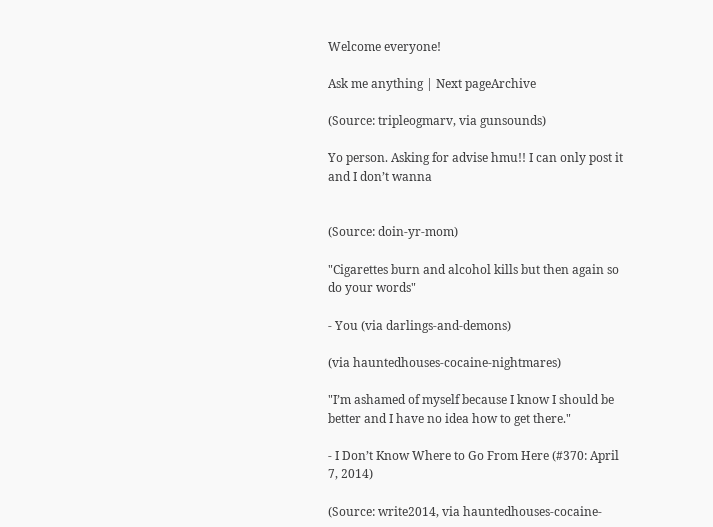Welcome everyone!

Ask me anything | Next pageArchive

(Source: tripleogmarv, via gunsounds)

Yo person. Asking for advise hmu!! I can only post it and I don’t wanna


(Source: doin-yr-mom)

"Cigarettes burn and alcohol kills but then again so do your words"

- You (via darlings-and-demons)

(via hauntedhouses-cocaine-nightmares)

"I’m ashamed of myself because I know I should be better and I have no idea how to get there."

- I Don’t Know Where to Go From Here (#370: April 7, 2014)

(Source: write2014, via hauntedhouses-cocaine-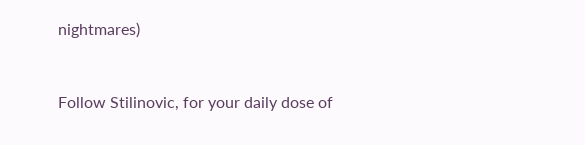nightmares)


Follow Stilinovic, for your daily dose of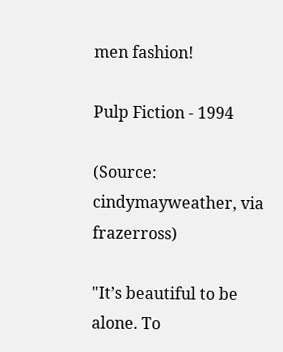men fashion!

Pulp Fiction - 1994

(Source: cindymayweather, via frazerross)

"It’s beautiful to be alone. To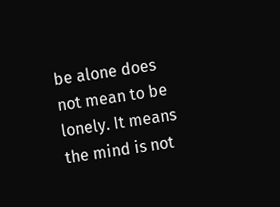be alone does not mean to be lonely. It means the mind is not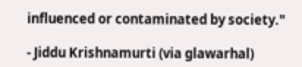influenced or contaminated by society."

- Jiddu Krishnamurti (via glawarhal)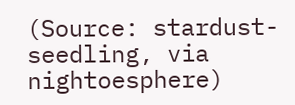(Source: stardust-seedling, via nightoesphere)